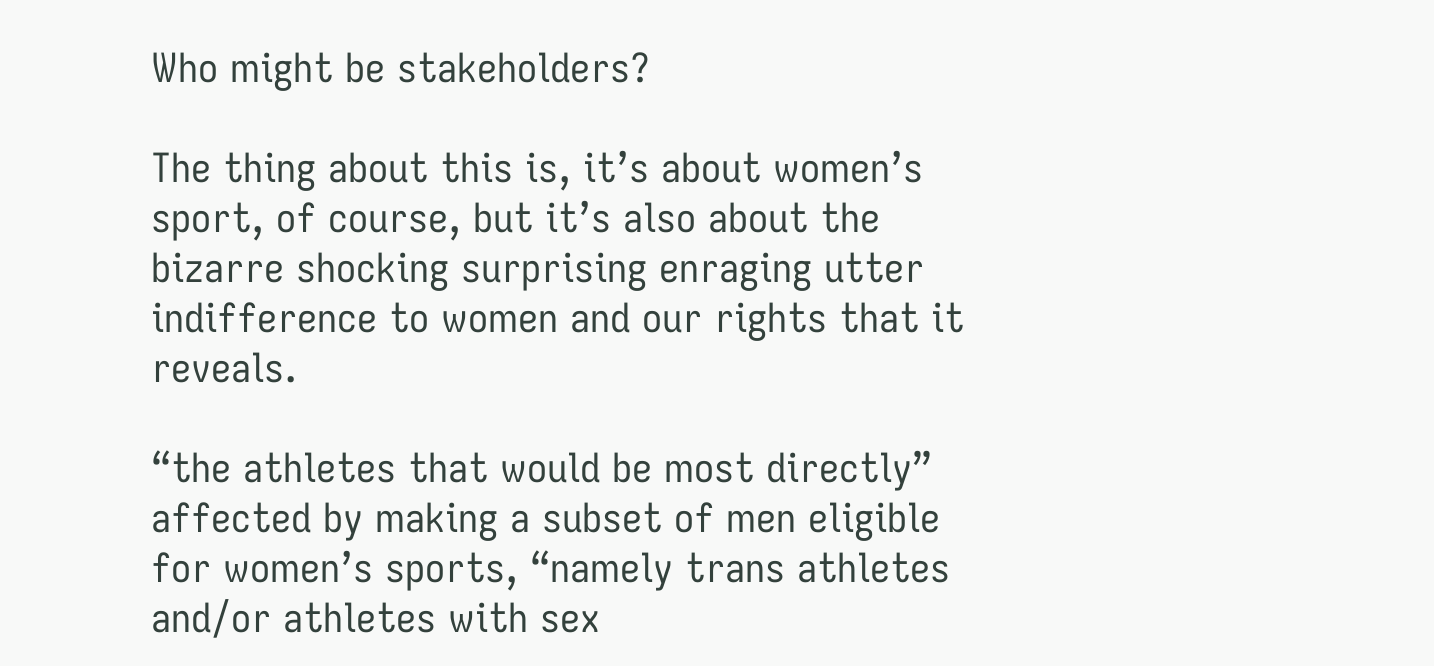Who might be stakeholders?

The thing about this is, it’s about women’s sport, of course, but it’s also about the bizarre shocking surprising enraging utter indifference to women and our rights that it reveals.

“the athletes that would be most directly” affected by making a subset of men eligible for women’s sports, “namely trans athletes and/or athletes with sex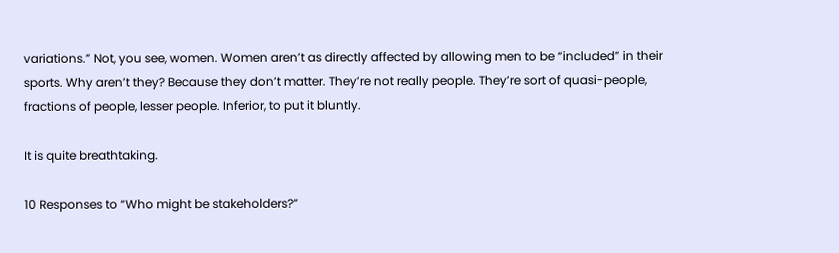variations.” Not, you see, women. Women aren’t as directly affected by allowing men to be “included” in their sports. Why aren’t they? Because they don’t matter. They’re not really people. They’re sort of quasi-people, fractions of people, lesser people. Inferior, to put it bluntly.

It is quite breathtaking.

10 Responses to “Who might be stakeholders?”